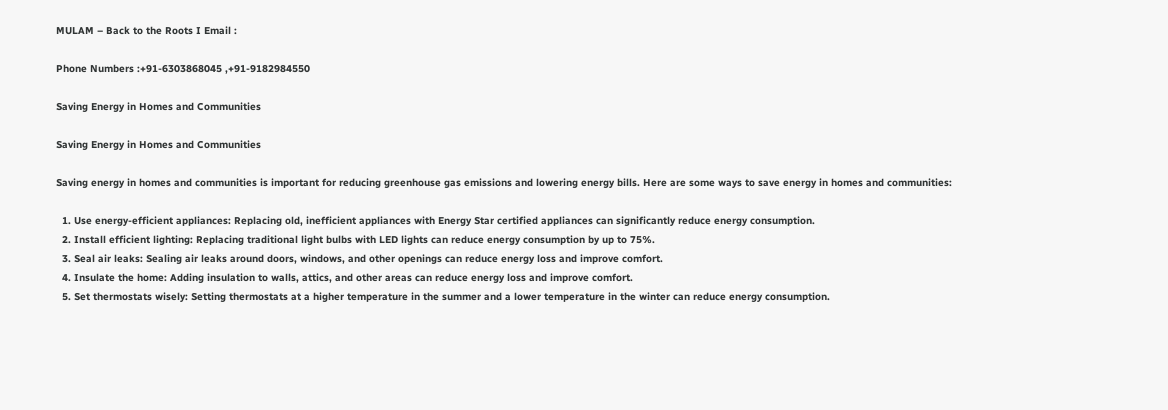MULAM – Back to the Roots I Email :

Phone Numbers :+91-6303868045 ,+91-9182984550

Saving Energy in Homes and Communities

Saving Energy in Homes and Communities

Saving energy in homes and communities is important for reducing greenhouse gas emissions and lowering energy bills. Here are some ways to save energy in homes and communities:

  1. Use energy-efficient appliances: Replacing old, inefficient appliances with Energy Star certified appliances can significantly reduce energy consumption.
  2. Install efficient lighting: Replacing traditional light bulbs with LED lights can reduce energy consumption by up to 75%.
  3. Seal air leaks: Sealing air leaks around doors, windows, and other openings can reduce energy loss and improve comfort.
  4. Insulate the home: Adding insulation to walls, attics, and other areas can reduce energy loss and improve comfort.
  5. Set thermostats wisely: Setting thermostats at a higher temperature in the summer and a lower temperature in the winter can reduce energy consumption.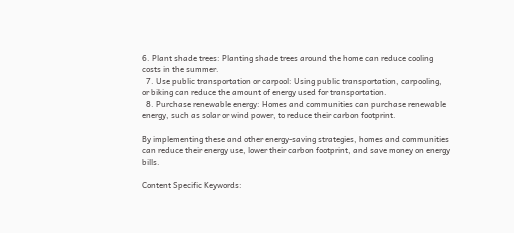6. Plant shade trees: Planting shade trees around the home can reduce cooling costs in the summer.
  7. Use public transportation or carpool: Using public transportation, carpooling, or biking can reduce the amount of energy used for transportation.
  8. Purchase renewable energy: Homes and communities can purchase renewable energy, such as solar or wind power, to reduce their carbon footprint.

By implementing these and other energy-saving strategies, homes and communities can reduce their energy use, lower their carbon footprint, and save money on energy bills.

Content Specific Keywords: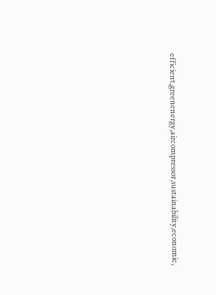efficient,greenenergy,aircompressor,sustainability,economic,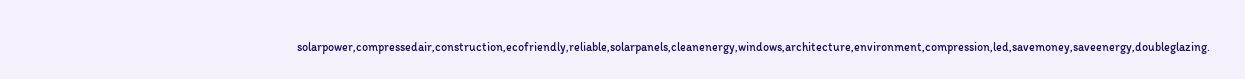solarpower,compressedair,construction,ecofriendly,reliable,solarpanels,cleanenergy,windows,architecture,environment,compression,led,savemoney,saveenergy,doubleglazing.